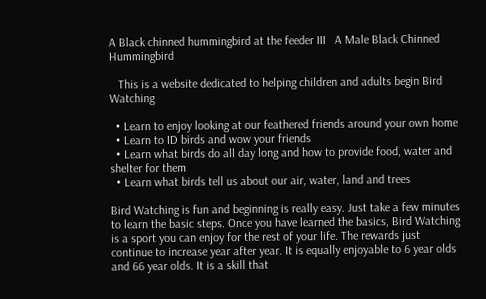A Black chinned hummingbird at the feeder III   A Male Black Chinned Hummingbird

   This is a website dedicated to helping children and adults begin Bird Watching

  • Learn to enjoy looking at our feathered friends around your own home
  • Learn to ID birds and wow your friends
  • Learn what birds do all day long and how to provide food, water and shelter for them
  • Learn what birds tell us about our air, water, land and trees

Bird Watching is fun and beginning is really easy. Just take a few minutes to learn the basic steps. Once you have learned the basics, Bird Watching is a sport you can enjoy for the rest of your life. The rewards just continue to increase year after year. It is equally enjoyable to 6 year olds and 66 year olds. It is a skill that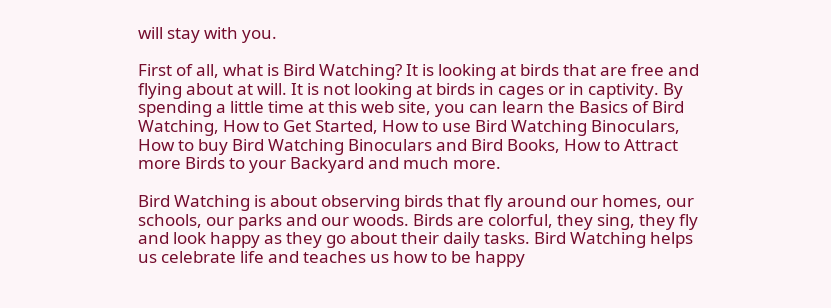will stay with you.

First of all, what is Bird Watching? It is looking at birds that are free and flying about at will. It is not looking at birds in cages or in captivity. By spending a little time at this web site, you can learn the Basics of Bird Watching, How to Get Started, How to use Bird Watching Binoculars, How to buy Bird Watching Binoculars and Bird Books, How to Attract more Birds to your Backyard and much more.

Bird Watching is about observing birds that fly around our homes, our schools, our parks and our woods. Birds are colorful, they sing, they fly and look happy as they go about their daily tasks. Bird Watching helps us celebrate life and teaches us how to be happy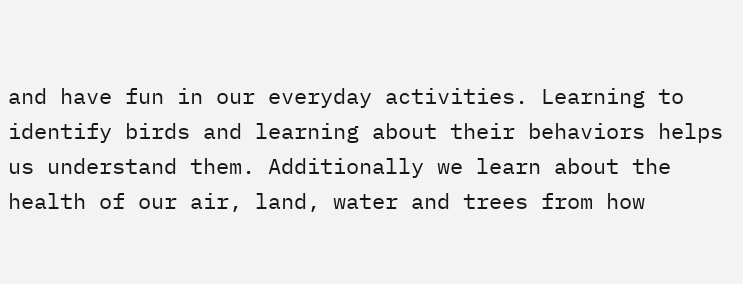and have fun in our everyday activities. Learning to identify birds and learning about their behaviors helps us understand them. Additionally we learn about the health of our air, land, water and trees from how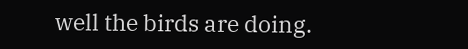well the birds are doing.